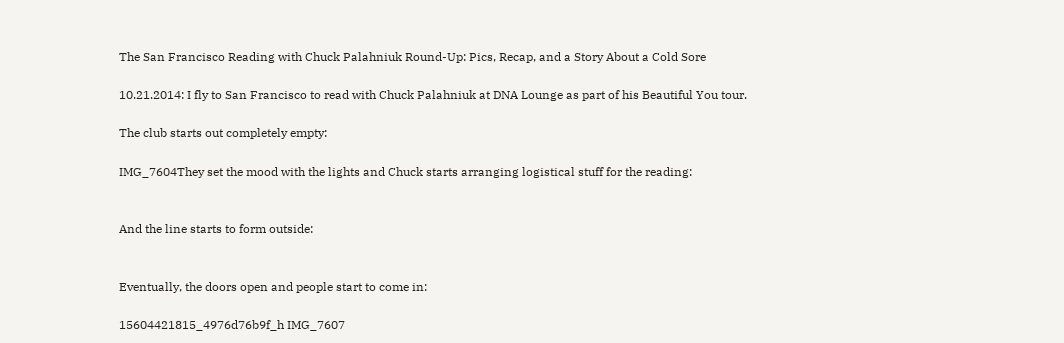The San Francisco Reading with Chuck Palahniuk Round-Up: Pics, Recap, and a Story About a Cold Sore

10.21.2014: I fly to San Francisco to read with Chuck Palahniuk at DNA Lounge as part of his Beautiful You tour.

The club starts out completely empty:

IMG_7604They set the mood with the lights and Chuck starts arranging logistical stuff for the reading:


And the line starts to form outside:


Eventually, the doors open and people start to come in:

15604421815_4976d76b9f_h IMG_7607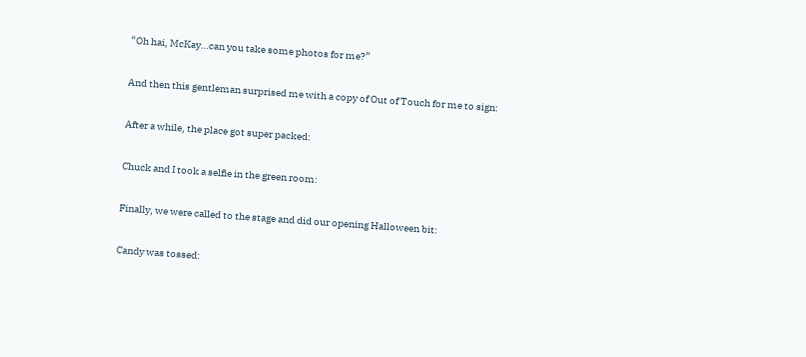“Oh hai, McKay…can you take some photos for me?”


And then this gentleman surprised me with a copy of Out of Touch for me to sign:


After a while, the place got super packed:


Chuck and I took a selfie in the green room:


Finally, we were called to the stage and did our opening Halloween bit:


Candy was tossed: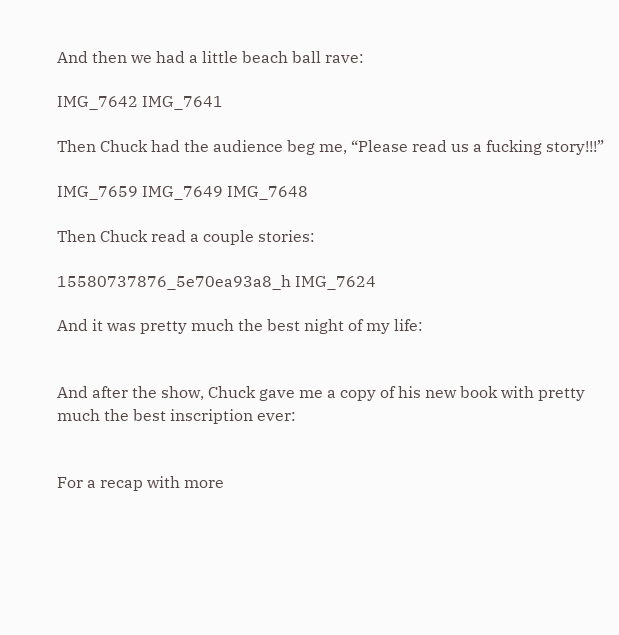And then we had a little beach ball rave:

IMG_7642 IMG_7641

Then Chuck had the audience beg me, “Please read us a fucking story!!!”

IMG_7659 IMG_7649 IMG_7648

Then Chuck read a couple stories:

15580737876_5e70ea93a8_h IMG_7624

And it was pretty much the best night of my life:


And after the show, Chuck gave me a copy of his new book with pretty much the best inscription ever:


For a recap with more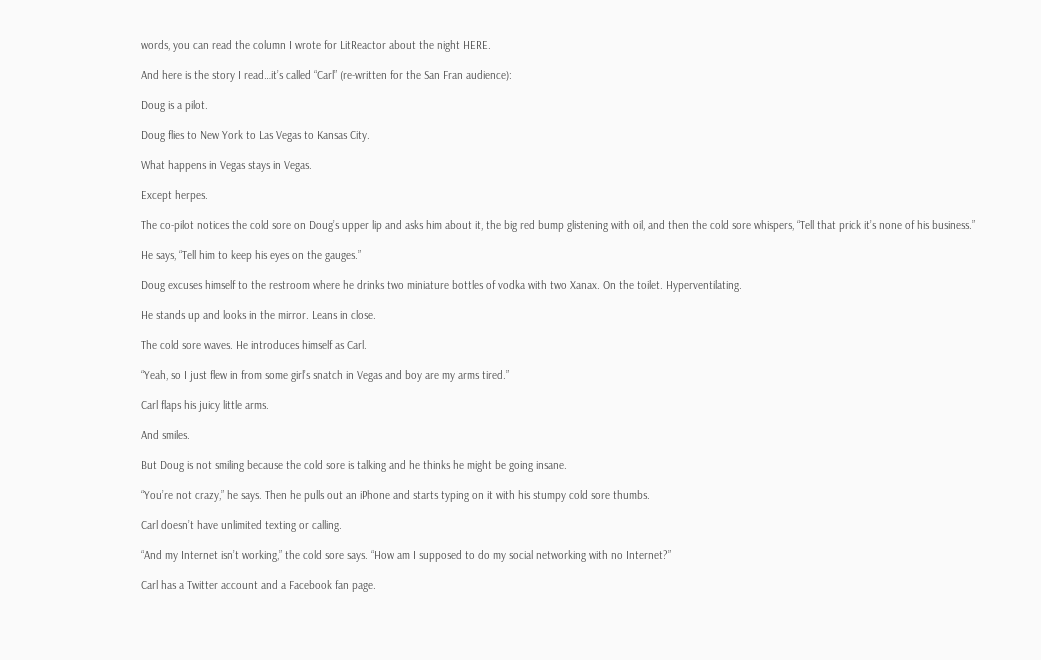words, you can read the column I wrote for LitReactor about the night HERE.

And here is the story I read…it’s called “Carl” (re-written for the San Fran audience):

Doug is a pilot.

Doug flies to New York to Las Vegas to Kansas City.

What happens in Vegas stays in Vegas.

Except herpes.

The co-pilot notices the cold sore on Doug’s upper lip and asks him about it, the big red bump glistening with oil, and then the cold sore whispers, “Tell that prick it’s none of his business.”

He says, “Tell him to keep his eyes on the gauges.”

Doug excuses himself to the restroom where he drinks two miniature bottles of vodka with two Xanax. On the toilet. Hyperventilating.

He stands up and looks in the mirror. Leans in close.

The cold sore waves. He introduces himself as Carl.

“Yeah, so I just flew in from some girl’s snatch in Vegas and boy are my arms tired.”

Carl flaps his juicy little arms.

And smiles.

But Doug is not smiling because the cold sore is talking and he thinks he might be going insane.

“You’re not crazy,” he says. Then he pulls out an iPhone and starts typing on it with his stumpy cold sore thumbs.

Carl doesn’t have unlimited texting or calling.

“And my Internet isn’t working,” the cold sore says. “How am I supposed to do my social networking with no Internet?”

Carl has a Twitter account and a Facebook fan page.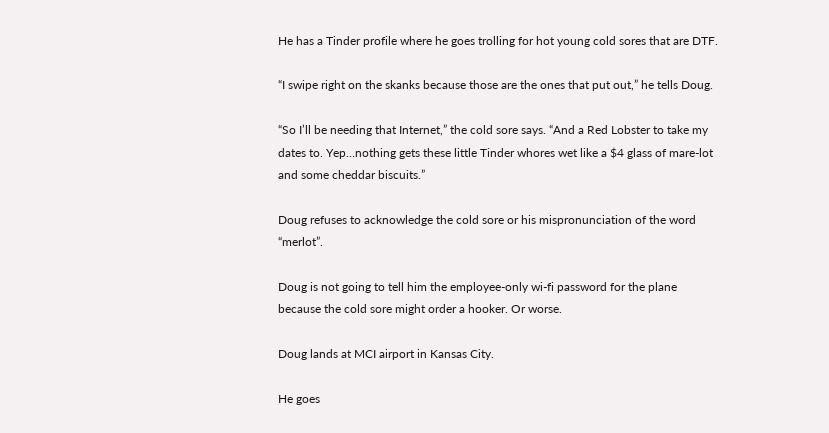He has a Tinder profile where he goes trolling for hot young cold sores that are DTF.

“I swipe right on the skanks because those are the ones that put out,” he tells Doug.

“So I’ll be needing that Internet,” the cold sore says. “And a Red Lobster to take my dates to. Yep…nothing gets these little Tinder whores wet like a $4 glass of mare-lot and some cheddar biscuits.”

Doug refuses to acknowledge the cold sore or his mispronunciation of the word “merlot”.

Doug is not going to tell him the employee-only wi-fi password for the plane because the cold sore might order a hooker. Or worse.

Doug lands at MCI airport in Kansas City.

He goes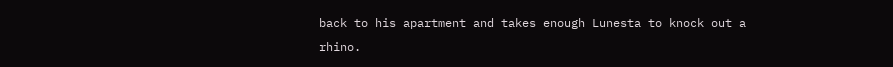back to his apartment and takes enough Lunesta to knock out a rhino.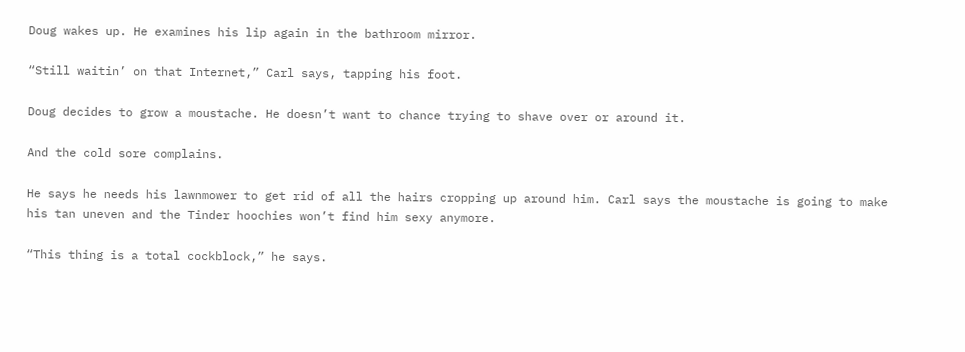Doug wakes up. He examines his lip again in the bathroom mirror.

“Still waitin’ on that Internet,” Carl says, tapping his foot.

Doug decides to grow a moustache. He doesn’t want to chance trying to shave over or around it.

And the cold sore complains.

He says he needs his lawnmower to get rid of all the hairs cropping up around him. Carl says the moustache is going to make his tan uneven and the Tinder hoochies won’t find him sexy anymore.

“This thing is a total cockblock,” he says.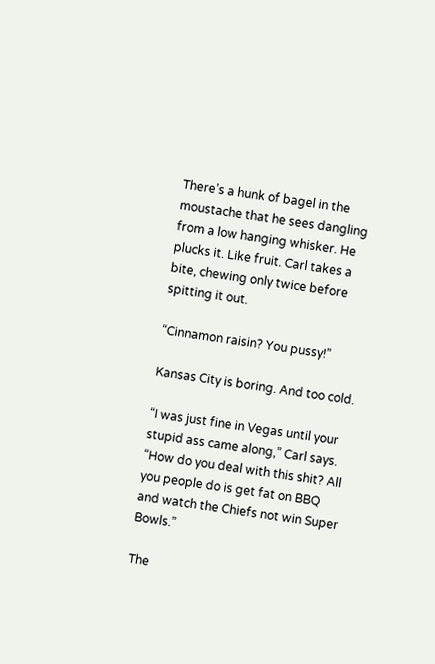There’s a hunk of bagel in the moustache that he sees dangling from a low hanging whisker. He plucks it. Like fruit. Carl takes a bite, chewing only twice before spitting it out.

“Cinnamon raisin? You pussy!”

Kansas City is boring. And too cold.

“I was just fine in Vegas until your stupid ass came along,” Carl says. “How do you deal with this shit? All you people do is get fat on BBQ and watch the Chiefs not win Super Bowls.”

The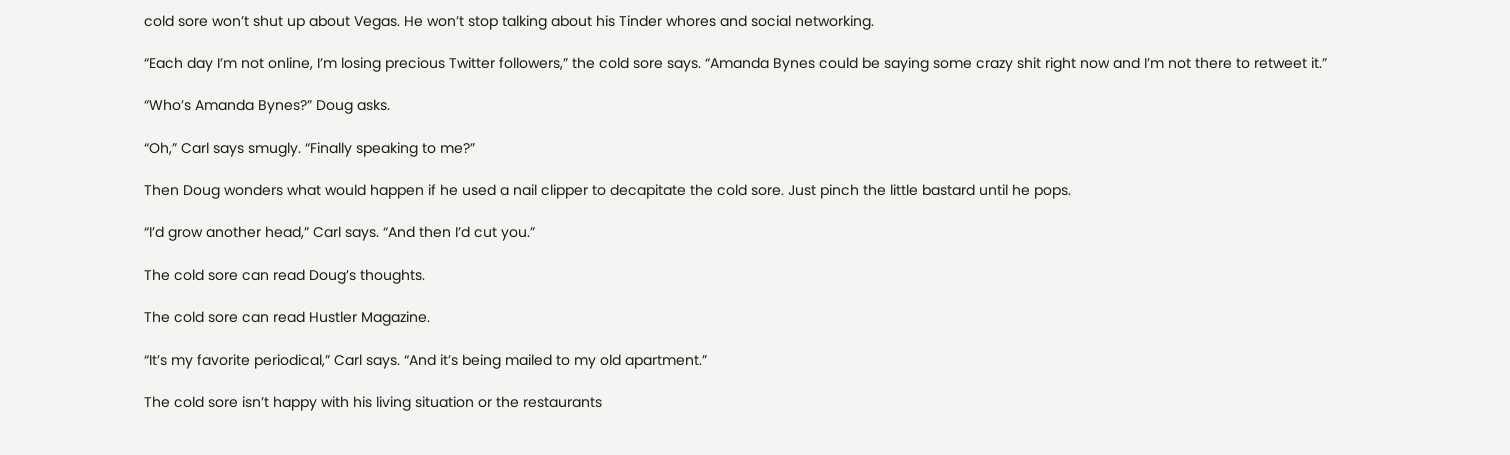cold sore won’t shut up about Vegas. He won’t stop talking about his Tinder whores and social networking.

“Each day I’m not online, I’m losing precious Twitter followers,” the cold sore says. “Amanda Bynes could be saying some crazy shit right now and I’m not there to retweet it.”

“Who’s Amanda Bynes?” Doug asks.

“Oh,” Carl says smugly. “Finally speaking to me?”

Then Doug wonders what would happen if he used a nail clipper to decapitate the cold sore. Just pinch the little bastard until he pops.

“I’d grow another head,” Carl says. “And then I’d cut you.”

The cold sore can read Doug’s thoughts.

The cold sore can read Hustler Magazine.

“It’s my favorite periodical,” Carl says. “And it’s being mailed to my old apartment.”

The cold sore isn’t happy with his living situation or the restaurants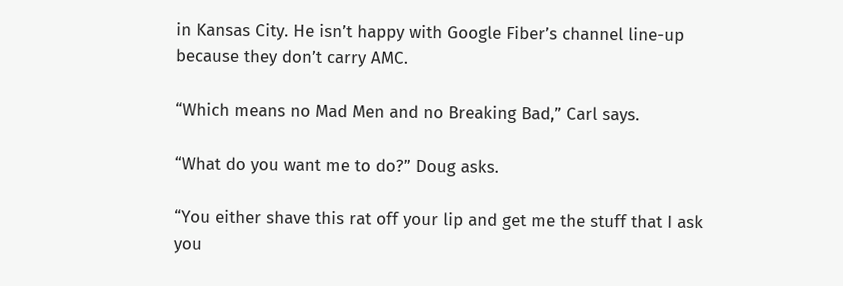in Kansas City. He isn’t happy with Google Fiber’s channel line-up because they don’t carry AMC.

“Which means no Mad Men and no Breaking Bad,” Carl says.

“What do you want me to do?” Doug asks.

“You either shave this rat off your lip and get me the stuff that I ask you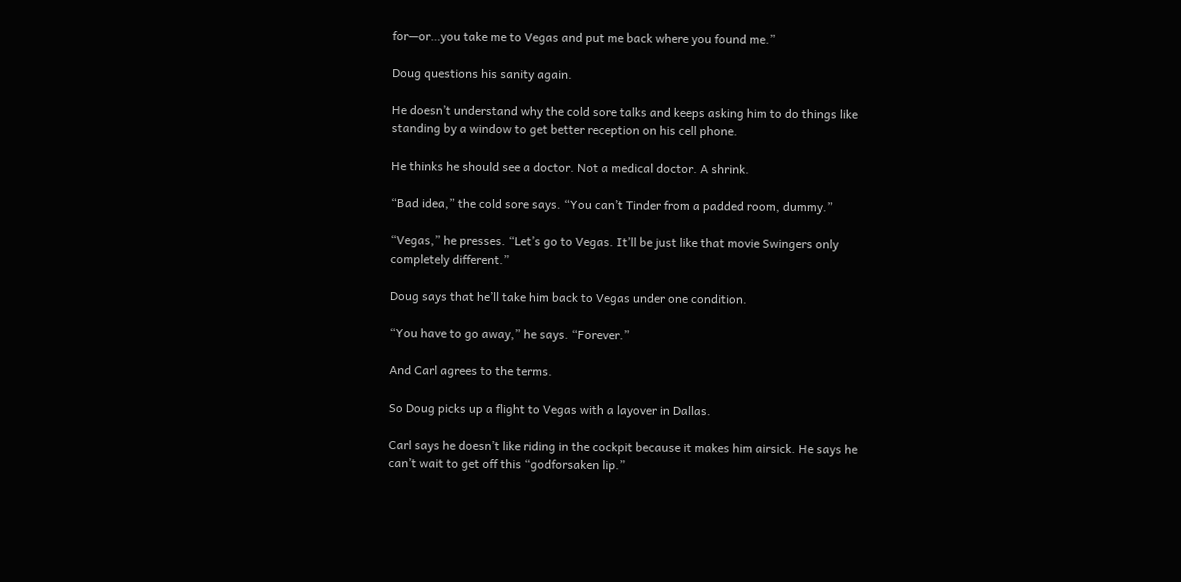for—or…you take me to Vegas and put me back where you found me.”

Doug questions his sanity again.

He doesn’t understand why the cold sore talks and keeps asking him to do things like standing by a window to get better reception on his cell phone.

He thinks he should see a doctor. Not a medical doctor. A shrink.

“Bad idea,” the cold sore says. “You can’t Tinder from a padded room, dummy.”

“Vegas,” he presses. “Let’s go to Vegas. It’ll be just like that movie Swingers only completely different.”

Doug says that he’ll take him back to Vegas under one condition.

“You have to go away,” he says. “Forever.”

And Carl agrees to the terms.

So Doug picks up a flight to Vegas with a layover in Dallas.

Carl says he doesn’t like riding in the cockpit because it makes him airsick. He says he can’t wait to get off this “godforsaken lip.”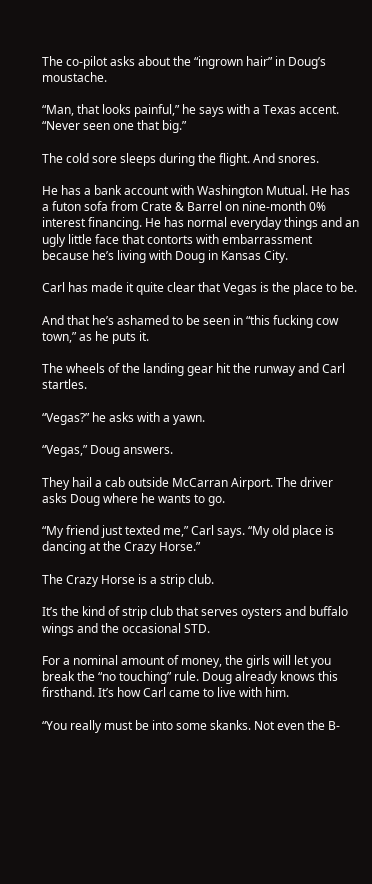The co-pilot asks about the “ingrown hair” in Doug’s moustache.

“Man, that looks painful,” he says with a Texas accent. “Never seen one that big.”

The cold sore sleeps during the flight. And snores.

He has a bank account with Washington Mutual. He has a futon sofa from Crate & Barrel on nine-month 0% interest financing. He has normal everyday things and an ugly little face that contorts with embarrassment because he’s living with Doug in Kansas City.

Carl has made it quite clear that Vegas is the place to be.

And that he’s ashamed to be seen in “this fucking cow town,” as he puts it.

The wheels of the landing gear hit the runway and Carl startles.

“Vegas?” he asks with a yawn.

“Vegas,” Doug answers.

They hail a cab outside McCarran Airport. The driver asks Doug where he wants to go.

“My friend just texted me,” Carl says. “My old place is dancing at the Crazy Horse.”

The Crazy Horse is a strip club.

It’s the kind of strip club that serves oysters and buffalo wings and the occasional STD.

For a nominal amount of money, the girls will let you break the “no touching” rule. Doug already knows this firsthand. It’s how Carl came to live with him.

“You really must be into some skanks. Not even the B-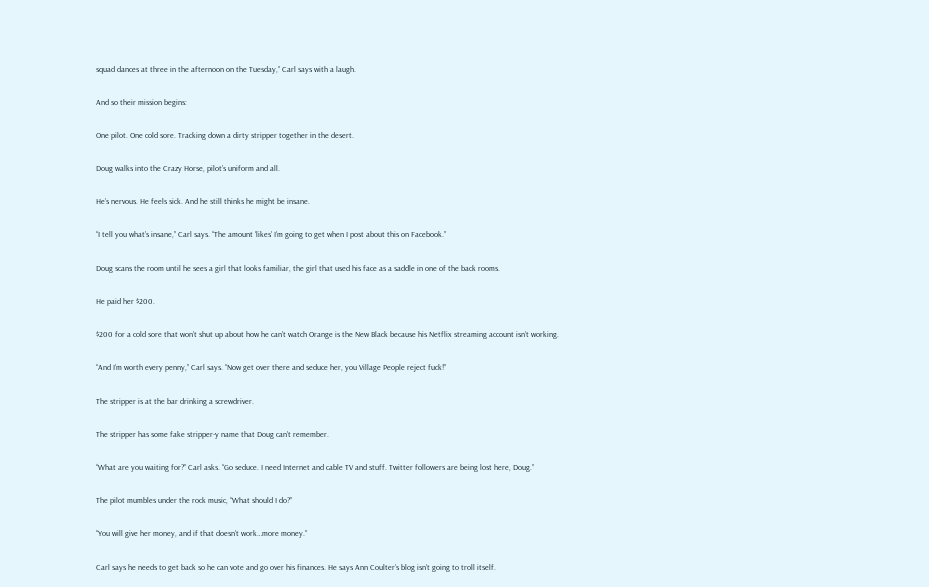squad dances at three in the afternoon on the Tuesday,” Carl says with a laugh.

And so their mission begins:

One pilot. One cold sore. Tracking down a dirty stripper together in the desert.

Doug walks into the Crazy Horse, pilot’s uniform and all.

He’s nervous. He feels sick. And he still thinks he might be insane.

“I tell you what’s insane,” Carl says. “The amount ‘likes’ I’m going to get when I post about this on Facebook.”

Doug scans the room until he sees a girl that looks familiar, the girl that used his face as a saddle in one of the back rooms.

He paid her $200.

$200 for a cold sore that won’t shut up about how he can’t watch Orange is the New Black because his Netflix streaming account isn’t working.

“And I’m worth every penny,” Carl says. “Now get over there and seduce her, you Village People reject fuck!”

The stripper is at the bar drinking a screwdriver.

The stripper has some fake stripper-y name that Doug can’t remember.

“What are you waiting for?” Carl asks. “Go seduce. I need Internet and cable TV and stuff. Twitter followers are being lost here, Doug.”

The pilot mumbles under the rock music, “What should I do?”

“You will give her money, and if that doesn’t work…more money.”

Carl says he needs to get back so he can vote and go over his finances. He says Ann Coulter’s blog isn’t going to troll itself.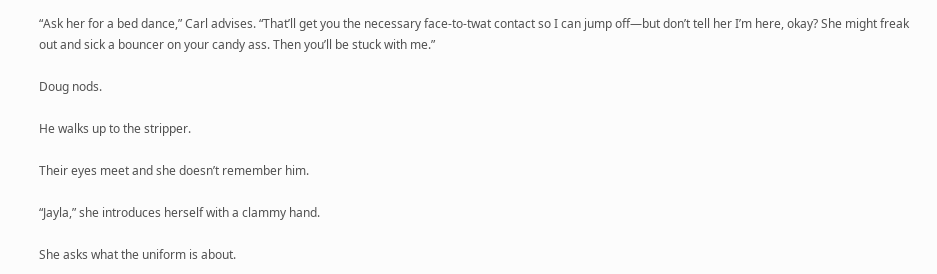“Ask her for a bed dance,” Carl advises. “That’ll get you the necessary face-to-twat contact so I can jump off—but don’t tell her I’m here, okay? She might freak out and sick a bouncer on your candy ass. Then you’ll be stuck with me.”

Doug nods.

He walks up to the stripper.

Their eyes meet and she doesn’t remember him.

“Jayla,” she introduces herself with a clammy hand.

She asks what the uniform is about.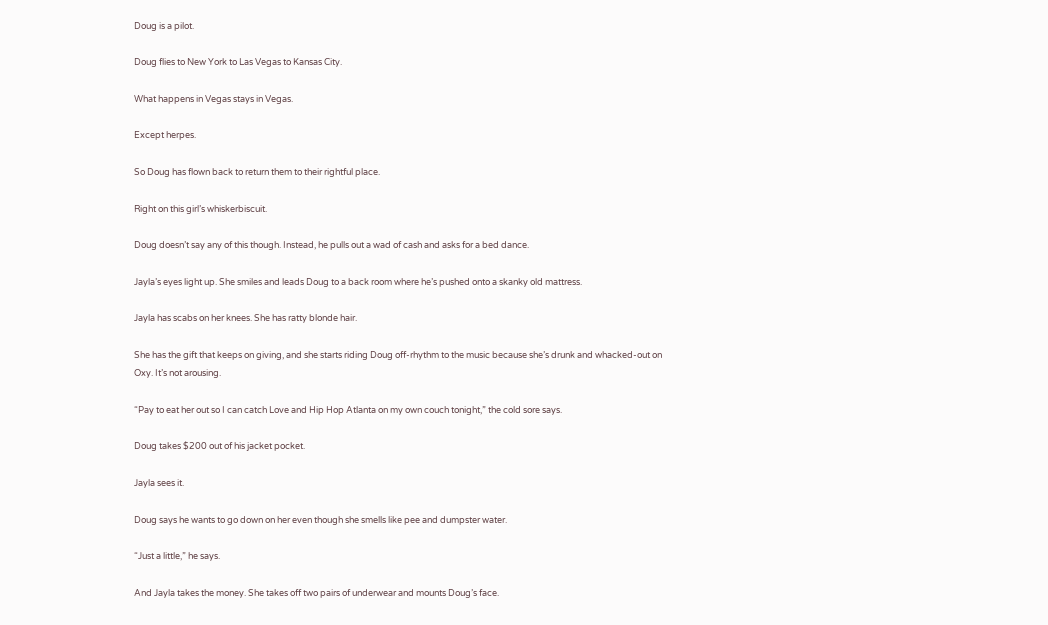Doug is a pilot.

Doug flies to New York to Las Vegas to Kansas City.

What happens in Vegas stays in Vegas.

Except herpes.

So Doug has flown back to return them to their rightful place.

Right on this girl’s whiskerbiscuit.

Doug doesn’t say any of this though. Instead, he pulls out a wad of cash and asks for a bed dance.

Jayla’s eyes light up. She smiles and leads Doug to a back room where he’s pushed onto a skanky old mattress.

Jayla has scabs on her knees. She has ratty blonde hair.

She has the gift that keeps on giving, and she starts riding Doug off-rhythm to the music because she’s drunk and whacked-out on Oxy. It’s not arousing.

“Pay to eat her out so I can catch Love and Hip Hop Atlanta on my own couch tonight,” the cold sore says.

Doug takes $200 out of his jacket pocket.

Jayla sees it.

Doug says he wants to go down on her even though she smells like pee and dumpster water.

“Just a little,” he says.

And Jayla takes the money. She takes off two pairs of underwear and mounts Doug’s face.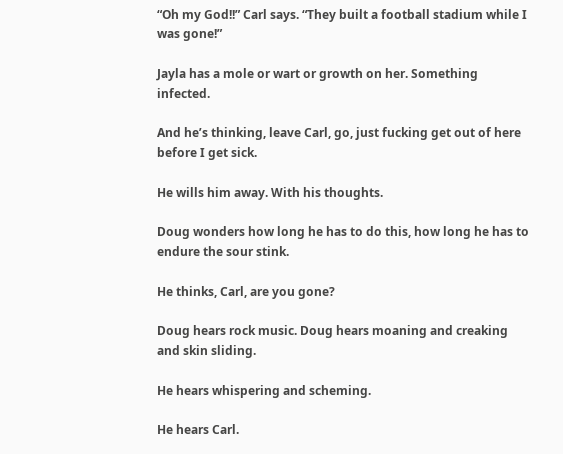“Oh my God!!” Carl says. “They built a football stadium while I was gone!”

Jayla has a mole or wart or growth on her. Something infected.

And he’s thinking, leave Carl, go, just fucking get out of here before I get sick.

He wills him away. With his thoughts.

Doug wonders how long he has to do this, how long he has to endure the sour stink.

He thinks, Carl, are you gone?

Doug hears rock music. Doug hears moaning and creaking and skin sliding.

He hears whispering and scheming.

He hears Carl.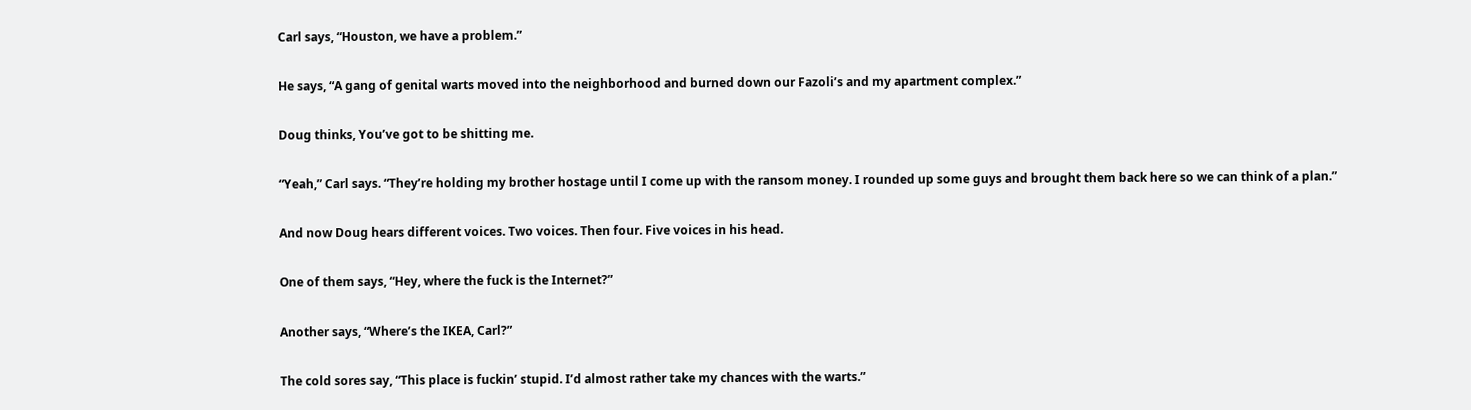Carl says, “Houston, we have a problem.”

He says, “A gang of genital warts moved into the neighborhood and burned down our Fazoli’s and my apartment complex.”

Doug thinks, You’ve got to be shitting me.

“Yeah,” Carl says. “They’re holding my brother hostage until I come up with the ransom money. I rounded up some guys and brought them back here so we can think of a plan.”

And now Doug hears different voices. Two voices. Then four. Five voices in his head.

One of them says, “Hey, where the fuck is the Internet?”

Another says, “Where’s the IKEA, Carl?”

The cold sores say, “This place is fuckin’ stupid. I’d almost rather take my chances with the warts.”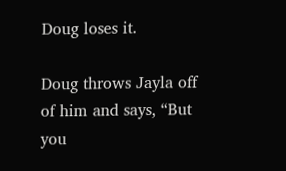Doug loses it.

Doug throws Jayla off of him and says, “But you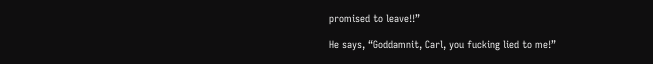promised to leave!!”

He says, “Goddamnit, Carl, you fucking lied to me!”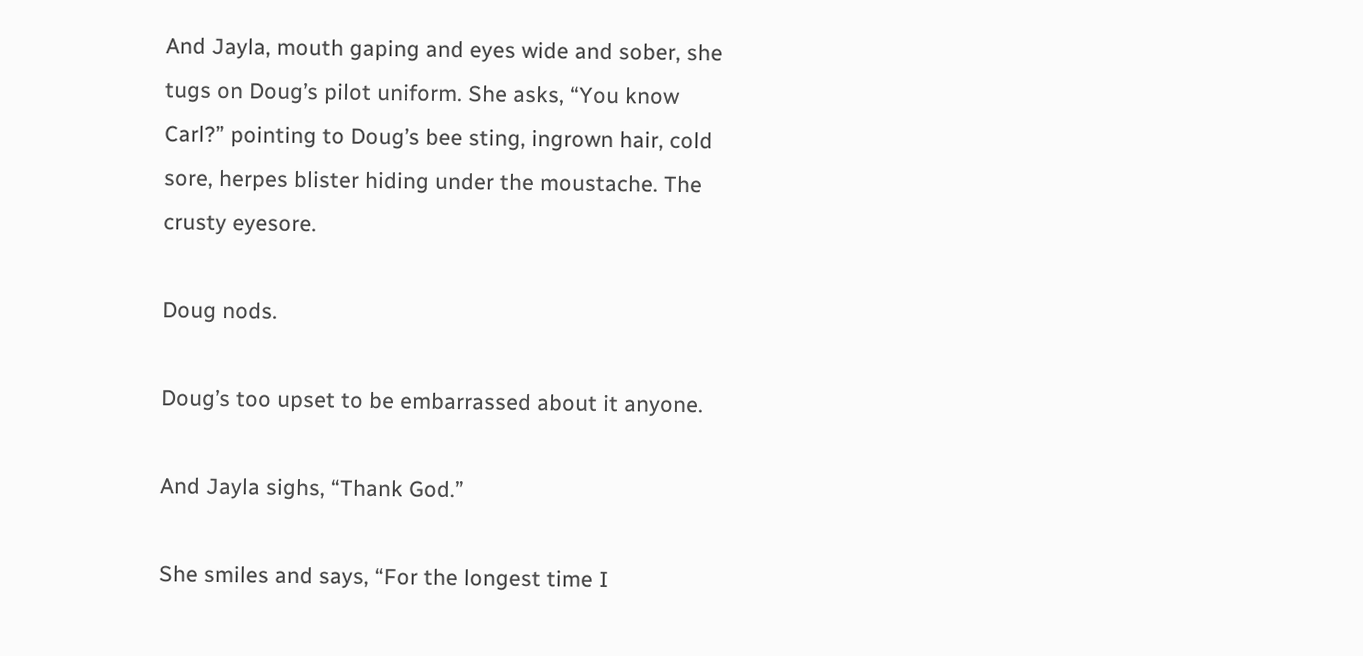And Jayla, mouth gaping and eyes wide and sober, she tugs on Doug’s pilot uniform. She asks, “You know Carl?” pointing to Doug’s bee sting, ingrown hair, cold sore, herpes blister hiding under the moustache. The crusty eyesore.

Doug nods.

Doug’s too upset to be embarrassed about it anyone.

And Jayla sighs, “Thank God.”

She smiles and says, “For the longest time I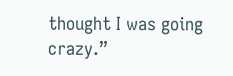thought I was going crazy.”